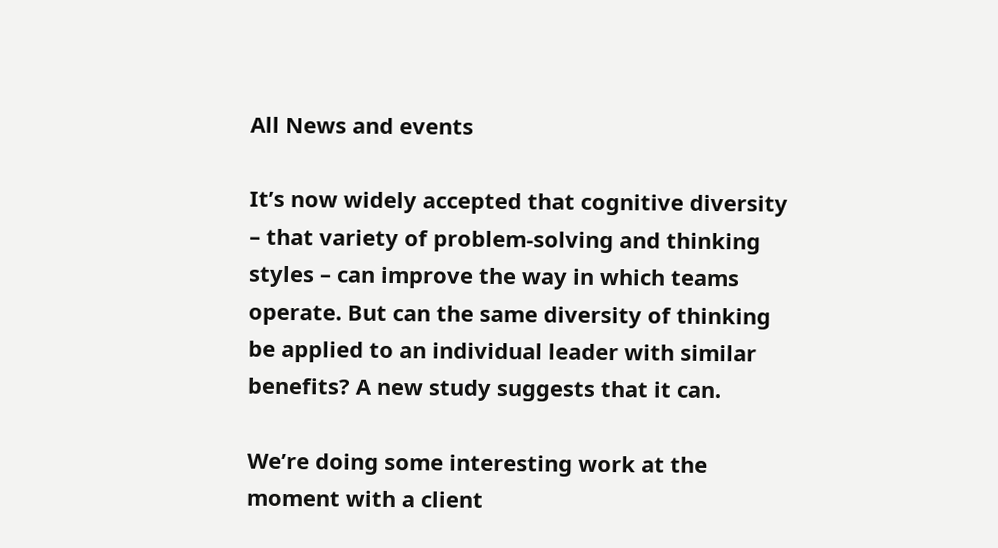All News and events

It’s now widely accepted that cognitive diversity – that variety of problem-solving and thinking styles – can improve the way in which teams operate. But can the same diversity of thinking be applied to an individual leader with similar benefits? A new study suggests that it can.

We’re doing some interesting work at the moment with a client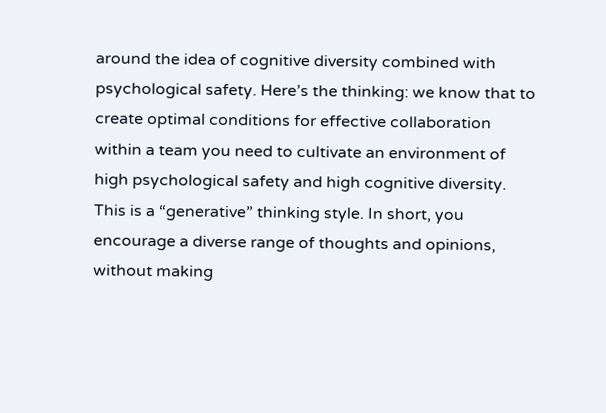around the idea of cognitive diversity combined with psychological safety. Here’s the thinking: we know that to create optimal conditions for effective collaboration within a team you need to cultivate an environment of high psychological safety and high cognitive diversity. This is a “generative” thinking style. In short, you encourage a diverse range of thoughts and opinions, without making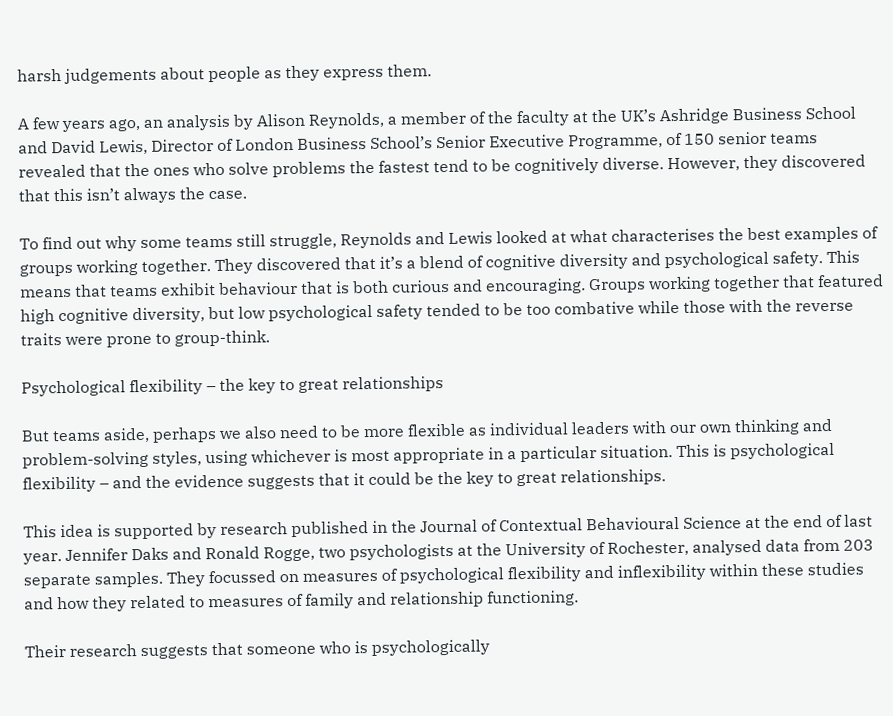harsh judgements about people as they express them.

A few years ago, an analysis by Alison Reynolds, a member of the faculty at the UK’s Ashridge Business School and David Lewis, Director of London Business School’s Senior Executive Programme, of 150 senior teams revealed that the ones who solve problems the fastest tend to be cognitively diverse. However, they discovered that this isn’t always the case.

To find out why some teams still struggle, Reynolds and Lewis looked at what characterises the best examples of groups working together. They discovered that it’s a blend of cognitive diversity and psychological safety. This means that teams exhibit behaviour that is both curious and encouraging. Groups working together that featured high cognitive diversity, but low psychological safety tended to be too combative while those with the reverse traits were prone to group-think.

Psychological flexibility – the key to great relationships

But teams aside, perhaps we also need to be more flexible as individual leaders with our own thinking and problem-solving styles, using whichever is most appropriate in a particular situation. This is psychological flexibility – and the evidence suggests that it could be the key to great relationships.

This idea is supported by research published in the Journal of Contextual Behavioural Science at the end of last year. Jennifer Daks and Ronald Rogge, two psychologists at the University of Rochester, analysed data from 203 separate samples. They focussed on measures of psychological flexibility and inflexibility within these studies and how they related to measures of family and relationship functioning.

Their research suggests that someone who is psychologically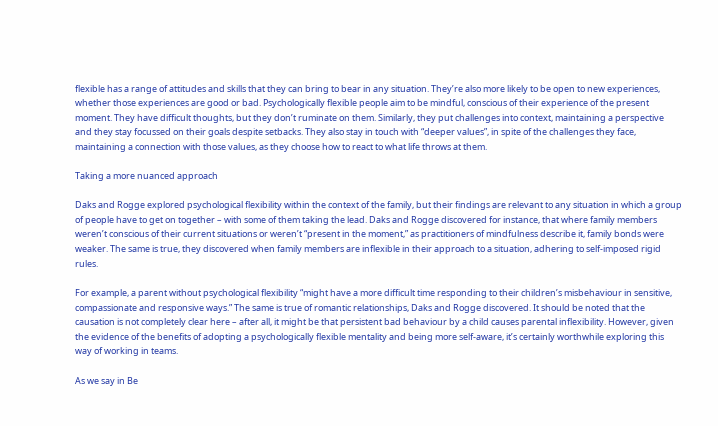flexible has a range of attitudes and skills that they can bring to bear in any situation. They’re also more likely to be open to new experiences, whether those experiences are good or bad. Psychologically flexible people aim to be mindful, conscious of their experience of the present moment. They have difficult thoughts, but they don’t ruminate on them. Similarly, they put challenges into context, maintaining a perspective and they stay focussed on their goals despite setbacks. They also stay in touch with “deeper values”, in spite of the challenges they face, maintaining a connection with those values, as they choose how to react to what life throws at them.

Taking a more nuanced approach

Daks and Rogge explored psychological flexibility within the context of the family, but their findings are relevant to any situation in which a group of people have to get on together – with some of them taking the lead. Daks and Rogge discovered for instance, that where family members weren’t conscious of their current situations or weren’t “present in the moment,” as practitioners of mindfulness describe it, family bonds were weaker. The same is true, they discovered when family members are inflexible in their approach to a situation, adhering to self-imposed rigid rules.

For example, a parent without psychological flexibility “might have a more difficult time responding to their children’s misbehaviour in sensitive, compassionate and responsive ways.” The same is true of romantic relationships, Daks and Rogge discovered. It should be noted that the causation is not completely clear here – after all, it might be that persistent bad behaviour by a child causes parental inflexibility. However, given the evidence of the benefits of adopting a psychologically flexible mentality and being more self-aware, it’s certainly worthwhile exploring this way of working in teams.

As we say in Be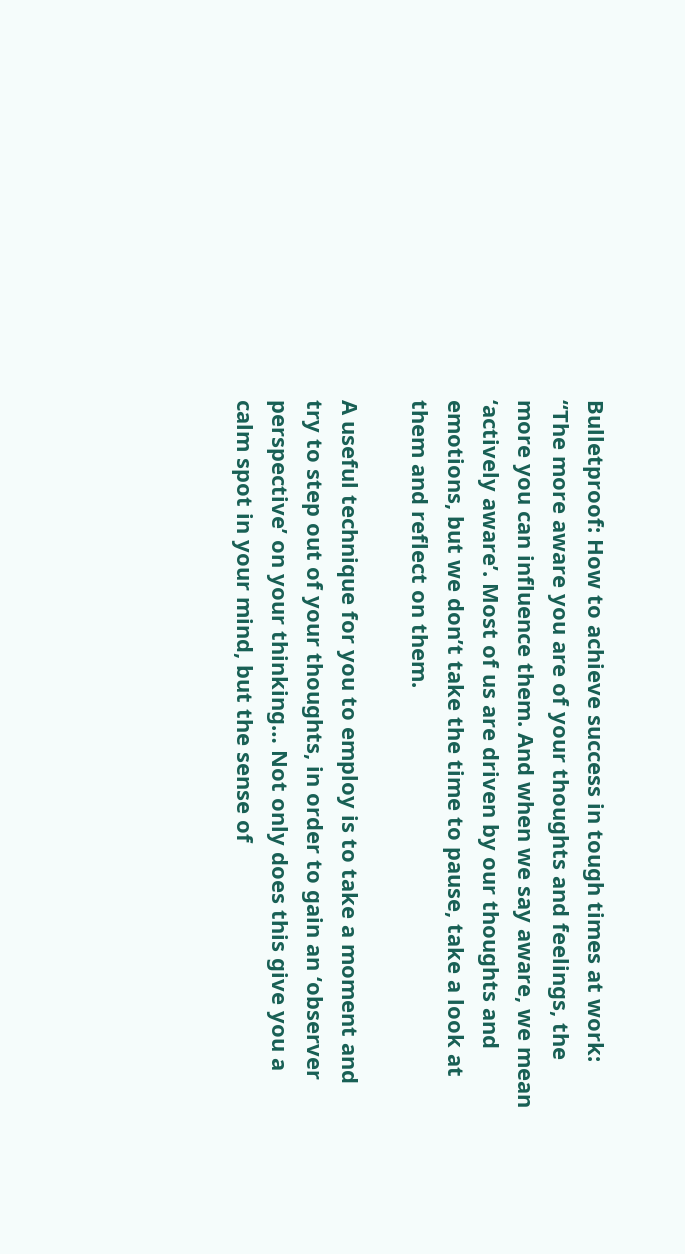Bulletproof: How to achieve success in tough times at work: “The more aware you are of your thoughts and feelings, the more you can influence them. And when we say aware, we mean ‘actively aware’. Most of us are driven by our thoughts and emotions, but we don’t take the time to pause, take a look at them and reflect on them.

A useful technique for you to employ is to take a moment and try to step out of your thoughts, in order to gain an ‘observer perspective’ on your thinking… Not only does this give you a calm spot in your mind, but the sense of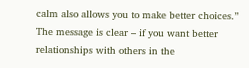calm also allows you to make better choices.”
The message is clear – if you want better relationships with others in the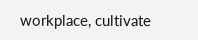workplace, cultivate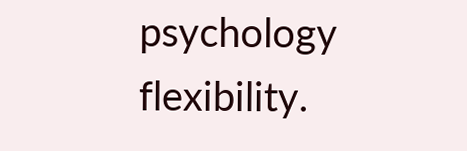psychology flexibility.